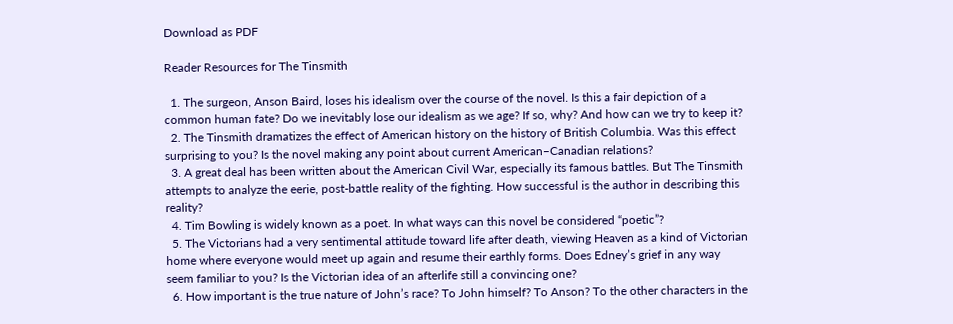Download as PDF

Reader Resources for The Tinsmith

  1. The surgeon, Anson Baird, loses his idealism over the course of the novel. Is this a fair depiction of a common human fate? Do we inevitably lose our idealism as we age? If so, why? And how can we try to keep it?
  2. The Tinsmith dramatizes the effect of American history on the history of British Columbia. Was this effect surprising to you? Is the novel making any point about current American–Canadian relations?
  3. A great deal has been written about the American Civil War, especially its famous battles. But The Tinsmith attempts to analyze the eerie, post-battle reality of the fighting. How successful is the author in describing this reality?
  4. Tim Bowling is widely known as a poet. In what ways can this novel be considered “poetic”?
  5. The Victorians had a very sentimental attitude toward life after death, viewing Heaven as a kind of Victorian home where everyone would meet up again and resume their earthly forms. Does Edney’s grief in any way seem familiar to you? Is the Victorian idea of an afterlife still a convincing one?
  6. How important is the true nature of John’s race? To John himself? To Anson? To the other characters in the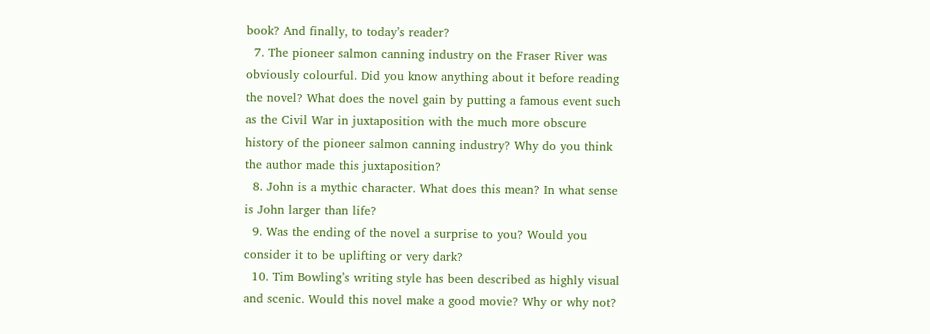book? And finally, to today’s reader?
  7. The pioneer salmon canning industry on the Fraser River was obviously colourful. Did you know anything about it before reading the novel? What does the novel gain by putting a famous event such as the Civil War in juxtaposition with the much more obscure history of the pioneer salmon canning industry? Why do you think the author made this juxtaposition?
  8. John is a mythic character. What does this mean? In what sense is John larger than life?
  9. Was the ending of the novel a surprise to you? Would you consider it to be uplifting or very dark?
  10. Tim Bowling’s writing style has been described as highly visual and scenic. Would this novel make a good movie? Why or why not?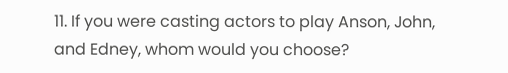11. If you were casting actors to play Anson, John, and Edney, whom would you choose?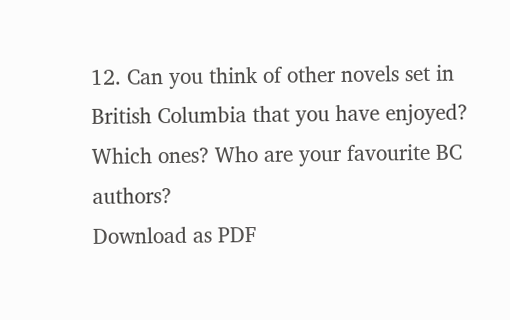12. Can you think of other novels set in British Columbia that you have enjoyed? Which ones? Who are your favourite BC authors?
Download as PDF